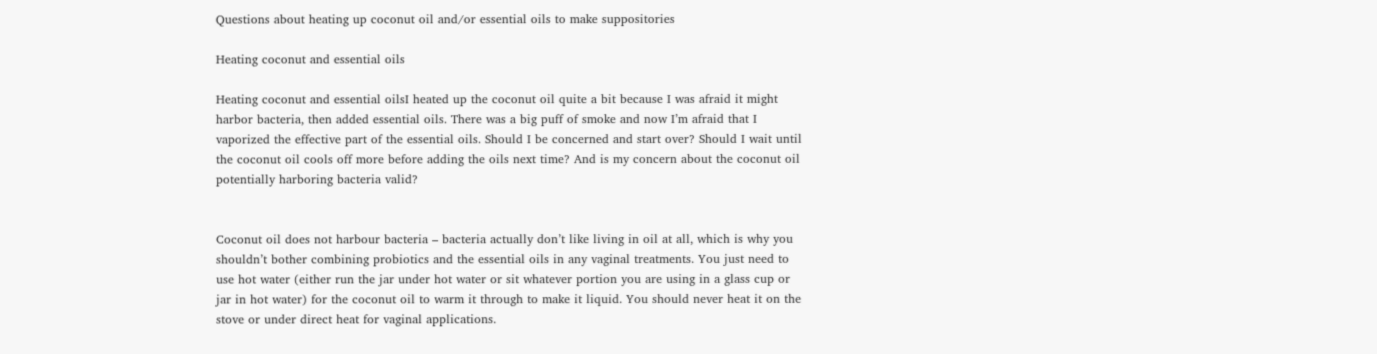Questions about heating up coconut oil and/or essential oils to make suppositories

Heating coconut and essential oils

Heating coconut and essential oilsI heated up the coconut oil quite a bit because I was afraid it might harbor bacteria, then added essential oils. There was a big puff of smoke and now I’m afraid that I vaporized the effective part of the essential oils. Should I be concerned and start over? Should I wait until the coconut oil cools off more before adding the oils next time? And is my concern about the coconut oil potentially harboring bacteria valid?


Coconut oil does not harbour bacteria – bacteria actually don’t like living in oil at all, which is why you shouldn’t bother combining probiotics and the essential oils in any vaginal treatments. You just need to use hot water (either run the jar under hot water or sit whatever portion you are using in a glass cup or jar in hot water) for the coconut oil to warm it through to make it liquid. You should never heat it on the stove or under direct heat for vaginal applications.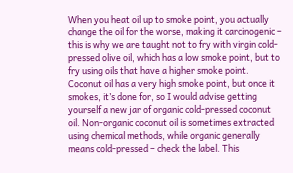When you heat oil up to smoke point, you actually change the oil for the worse, making it carcinogenic – this is why we are taught not to fry with virgin cold-pressed olive oil, which has a low smoke point, but to fry using oils that have a higher smoke point. Coconut oil has a very high smoke point, but once it smokes, it’s done for, so I would advise getting yourself a new jar of organic cold-pressed coconut oil. Non-organic coconut oil is sometimes extracted using chemical methods, while organic generally means cold-pressed – check the label. This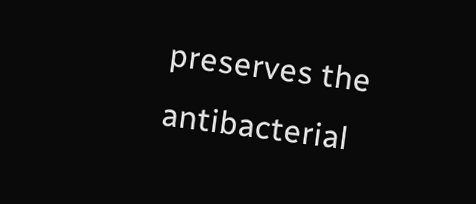preserves the antibacterial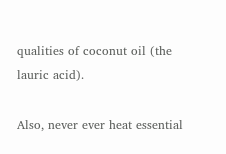qualities of coconut oil (the lauric acid).

Also, never ever heat essential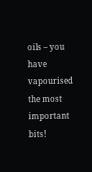oils – you have vapourised the most important bits!